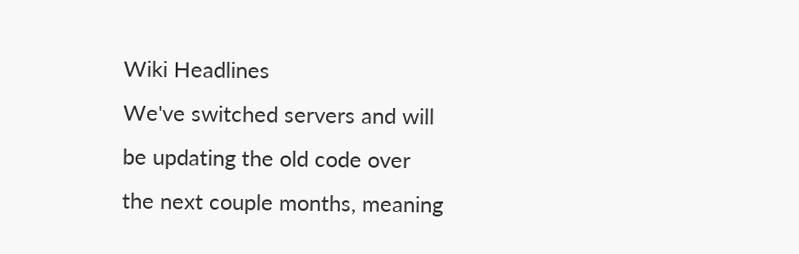Wiki Headlines
We've switched servers and will be updating the old code over the next couple months, meaning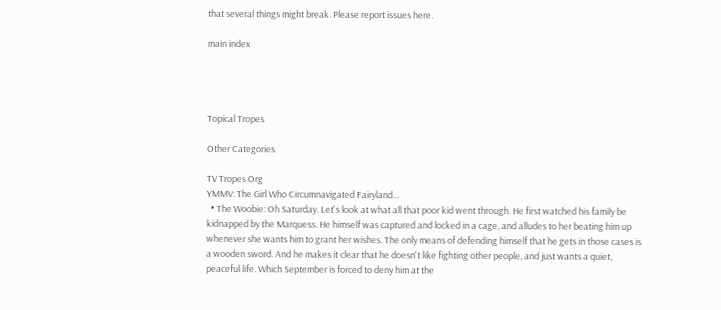that several things might break. Please report issues here.

main index




Topical Tropes

Other Categories

TV Tropes Org
YMMV: The Girl Who Circumnavigated Fairyland...
  • The Woobie: Oh Saturday. Let's look at what all that poor kid went through. He first watched his family be kidnapped by the Marquess. He himself was captured and locked in a cage, and alludes to her beating him up whenever she wants him to grant her wishes. The only means of defending himself that he gets in those cases is a wooden sword. And he makes it clear that he doesn't like fighting other people, and just wants a quiet, peaceful life. Which September is forced to deny him at the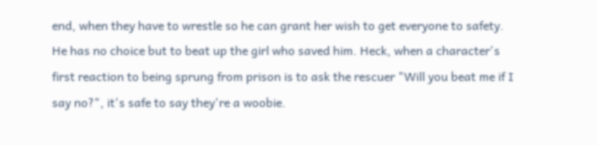end, when they have to wrestle so he can grant her wish to get everyone to safety. He has no choice but to beat up the girl who saved him. Heck, when a character's first reaction to being sprung from prison is to ask the rescuer "Will you beat me if I say no?", it's safe to say they're a woobie.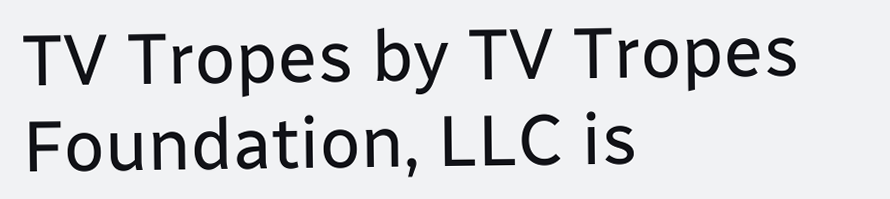TV Tropes by TV Tropes Foundation, LLC is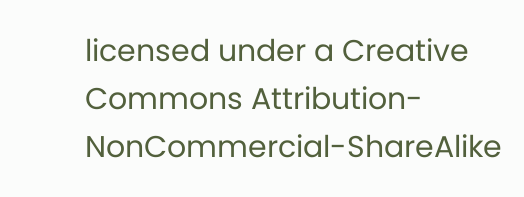licensed under a Creative Commons Attribution-NonCommercial-ShareAlike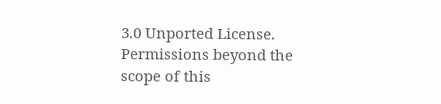3.0 Unported License.
Permissions beyond the scope of this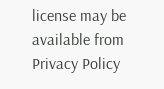license may be available from
Privacy Policy